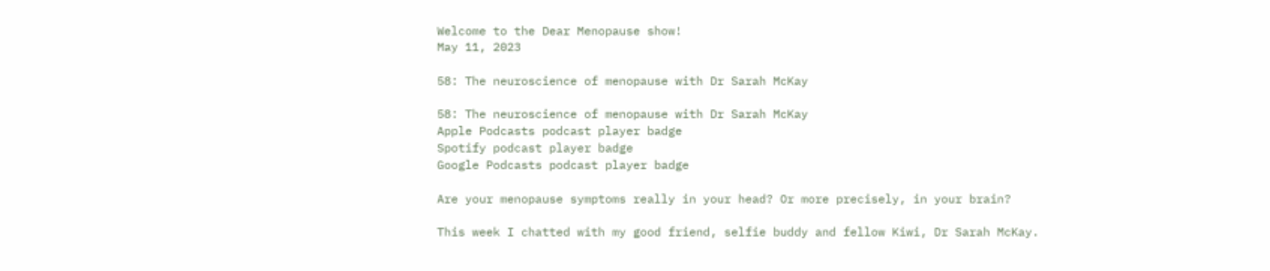Welcome to the Dear Menopause show!
May 11, 2023

58: The neuroscience of menopause with Dr Sarah McKay

58: The neuroscience of menopause with Dr Sarah McKay
Apple Podcasts podcast player badge
Spotify podcast player badge
Google Podcasts podcast player badge

Are your menopause symptoms really in your head? Or more precisely, in your brain?

This week I chatted with my good friend, selfie buddy and fellow Kiwi, Dr Sarah McKay.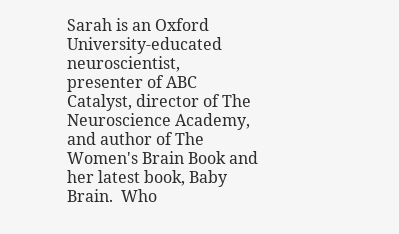Sarah is an Oxford University-educated neuroscientist, presenter of ABC Catalyst, director of The Neuroscience Academy, and author of The Women's Brain Book and her latest book, Baby Brain.  Who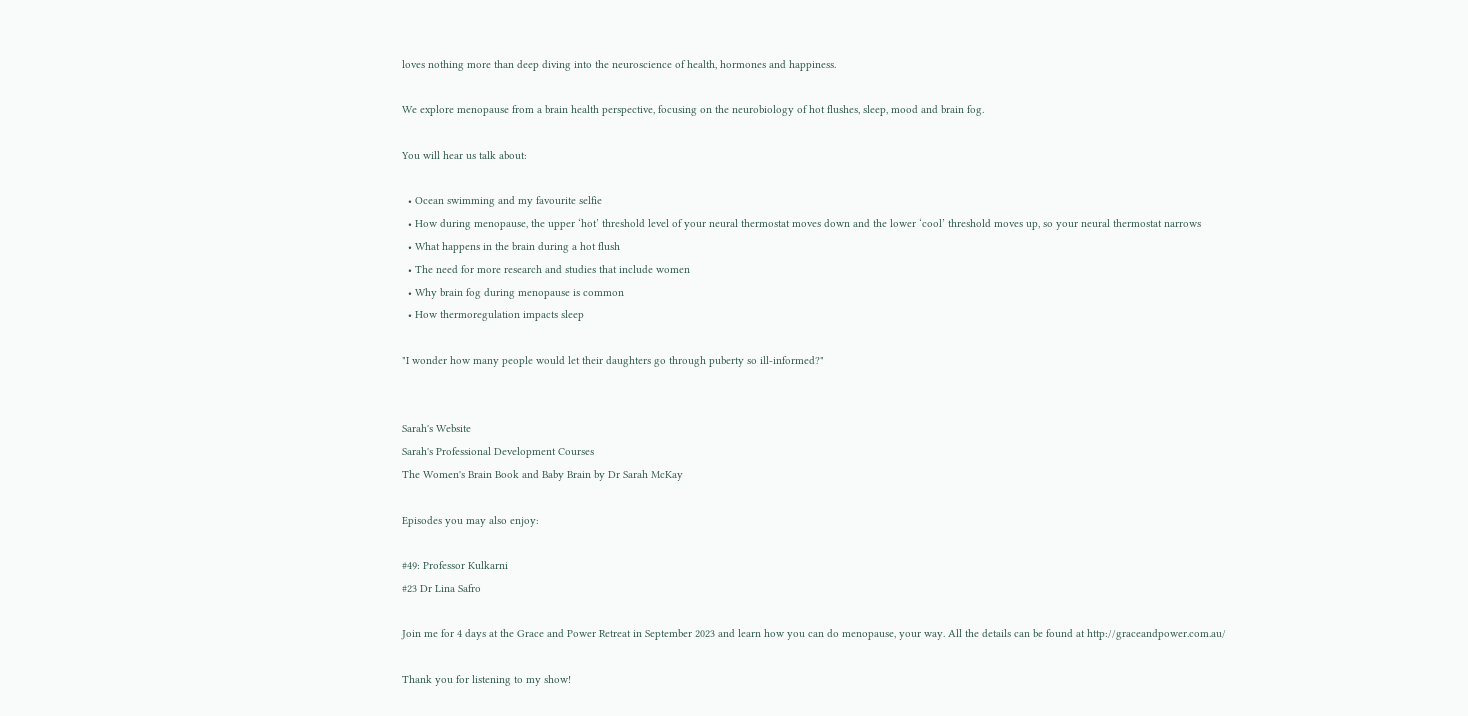loves nothing more than deep diving into the neuroscience of health, hormones and happiness.

We explore menopause from a brain health perspective, focusing on the neurobiology of hot flushes, sleep, mood and brain fog.

You will hear us talk about:

  • Ocean swimming and my favourite selfie
  • How during menopause, the upper ‘hot’ threshold level of your neural thermostat moves down and the lower ‘cool’ threshold moves up, so your neural thermostat narrows
  • What happens in the brain during a hot flush
  • The need for more research and studies that include women
  • Why brain fog during menopause is common
  • How thermoregulation impacts sleep

"I wonder how many people would let their daughters go through puberty so ill-informed?"


Sarah's Website
Sarah's Professional Development Courses
The Women's Brain Book and Baby Brain by Dr Sarah McKay

Episodes you may also enjoy:

#49: Professor Kulkarni
#23 Dr Lina Safro

Join me for 4 days at the Grace and Power Retreat in September 2023 and learn how you can do menopause, your way. All the details can be found at http://graceandpower.com.au/

Thank you for listening to my show!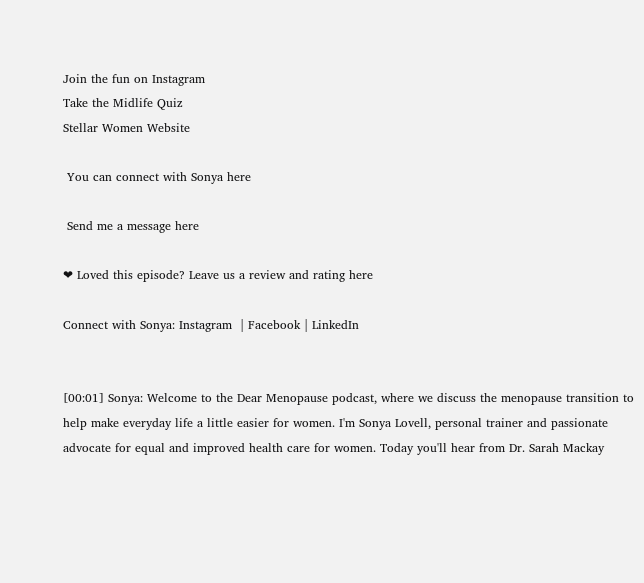Join the fun on Instagram
Take the Midlife Quiz
Stellar Women Website

 You can connect with Sonya here

 Send me a message here

❤ Loved this episode? Leave us a review and rating here

Connect with Sonya: Instagram  | Facebook | LinkedIn


[00:01] Sonya: Welcome to the Dear Menopause podcast, where we discuss the menopause transition to help make everyday life a little easier for women. I'm Sonya Lovell, personal trainer and passionate advocate for equal and improved health care for women. Today you'll hear from Dr. Sarah Mackay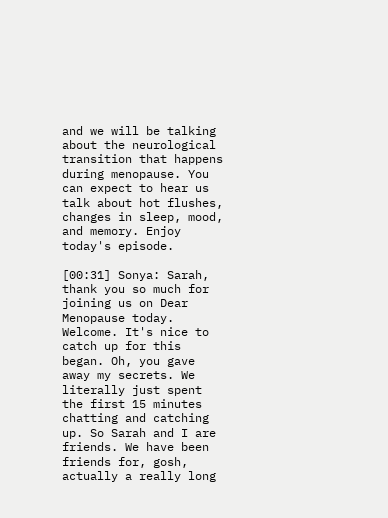and we will be talking about the neurological transition that happens during menopause. You can expect to hear us talk about hot flushes, changes in sleep, mood, and memory. Enjoy today's episode.

[00:31] Sonya: Sarah, thank you so much for joining us on Dear Menopause today. Welcome. It's nice to catch up for this began. Oh, you gave away my secrets. We literally just spent the first 15 minutes chatting and catching up. So Sarah and I are friends. We have been friends for, gosh, actually a really long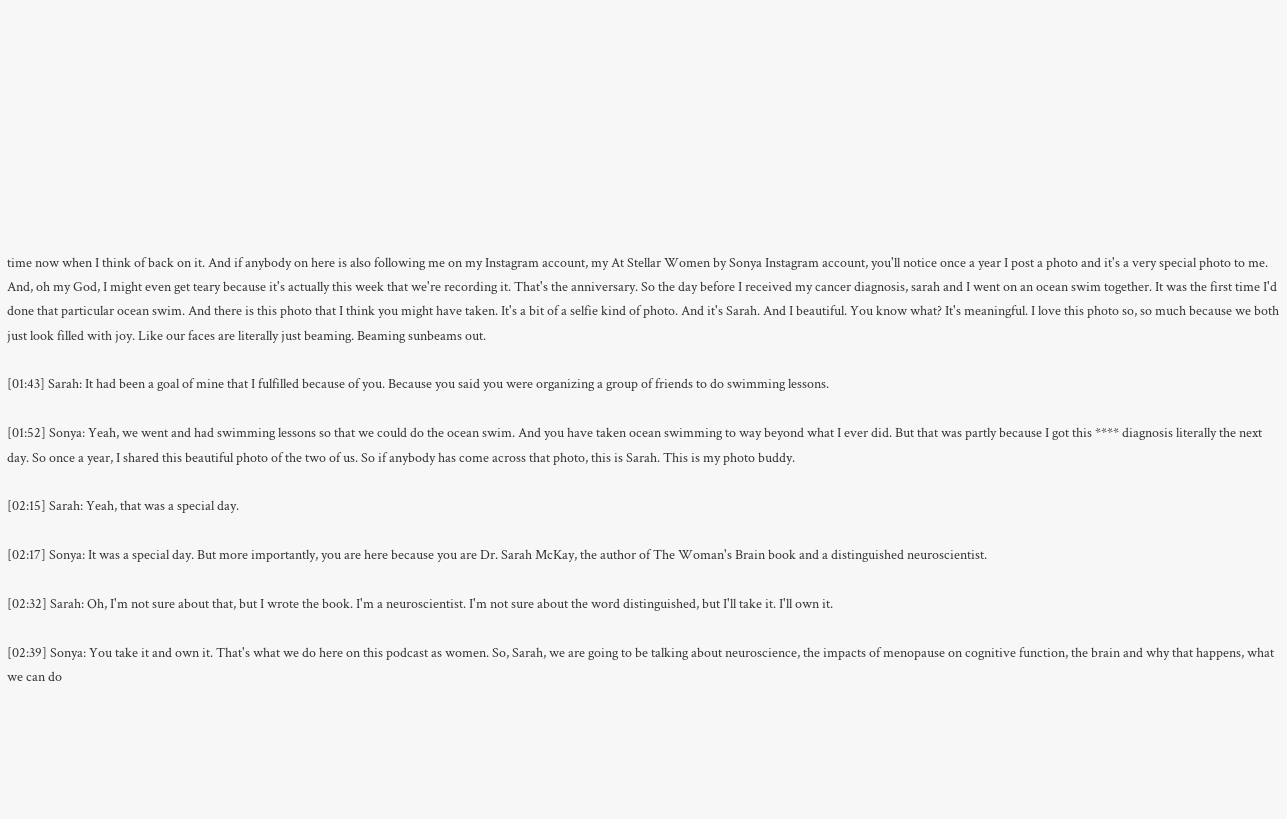time now when I think of back on it. And if anybody on here is also following me on my Instagram account, my At Stellar Women by Sonya Instagram account, you'll notice once a year I post a photo and it's a very special photo to me. And, oh my God, I might even get teary because it's actually this week that we're recording it. That's the anniversary. So the day before I received my cancer diagnosis, sarah and I went on an ocean swim together. It was the first time I'd done that particular ocean swim. And there is this photo that I think you might have taken. It's a bit of a selfie kind of photo. And it's Sarah. And I beautiful. You know what? It's meaningful. I love this photo so, so much because we both just look filled with joy. Like our faces are literally just beaming. Beaming sunbeams out.

[01:43] Sarah: It had been a goal of mine that I fulfilled because of you. Because you said you were organizing a group of friends to do swimming lessons.

[01:52] Sonya: Yeah, we went and had swimming lessons so that we could do the ocean swim. And you have taken ocean swimming to way beyond what I ever did. But that was partly because I got this **** diagnosis literally the next day. So once a year, I shared this beautiful photo of the two of us. So if anybody has come across that photo, this is Sarah. This is my photo buddy.

[02:15] Sarah: Yeah, that was a special day.

[02:17] Sonya: It was a special day. But more importantly, you are here because you are Dr. Sarah McKay, the author of The Woman's Brain book and a distinguished neuroscientist.

[02:32] Sarah: Oh, I'm not sure about that, but I wrote the book. I'm a neuroscientist. I'm not sure about the word distinguished, but I'll take it. I'll own it.

[02:39] Sonya: You take it and own it. That's what we do here on this podcast as women. So, Sarah, we are going to be talking about neuroscience, the impacts of menopause on cognitive function, the brain and why that happens, what we can do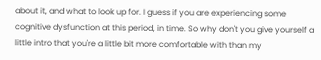about it, and what to look up for. I guess if you are experiencing some cognitive dysfunction at this period, in time. So why don't you give yourself a little intro that you're a little bit more comfortable with than my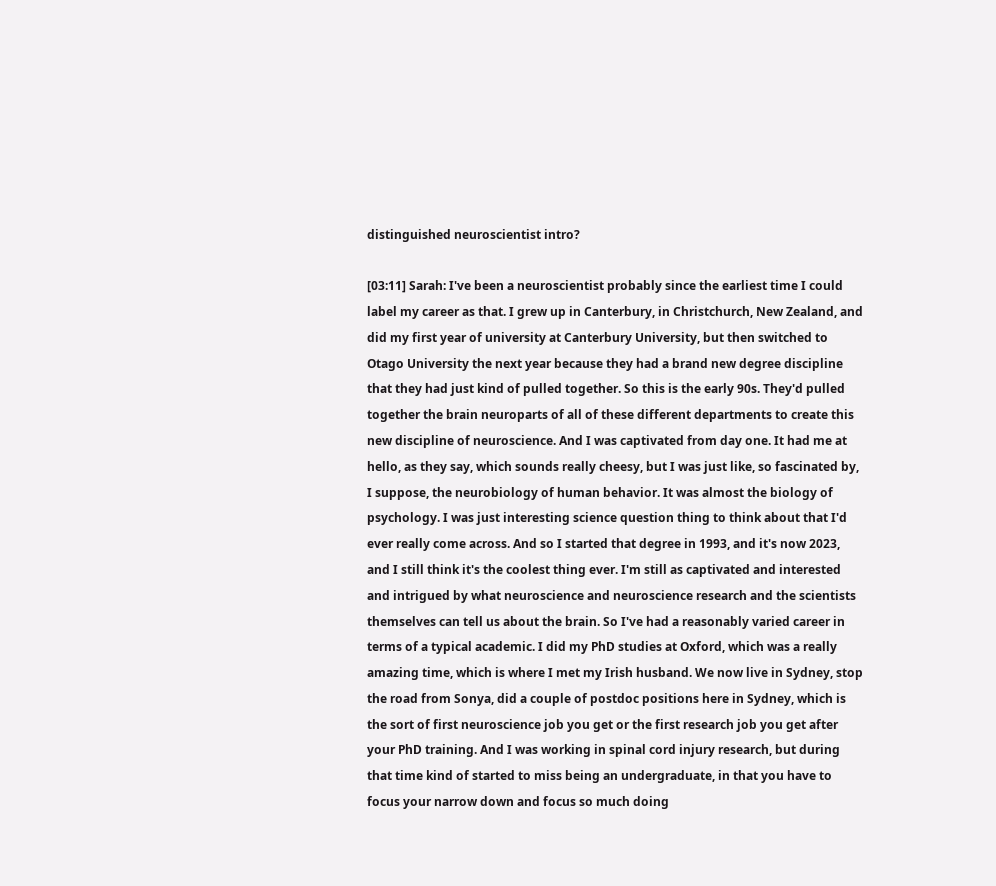distinguished neuroscientist intro?

[03:11] Sarah: I've been a neuroscientist probably since the earliest time I could label my career as that. I grew up in Canterbury, in Christchurch, New Zealand, and did my first year of university at Canterbury University, but then switched to Otago University the next year because they had a brand new degree discipline that they had just kind of pulled together. So this is the early 90s. They'd pulled together the brain neuroparts of all of these different departments to create this new discipline of neuroscience. And I was captivated from day one. It had me at hello, as they say, which sounds really cheesy, but I was just like, so fascinated by, I suppose, the neurobiology of human behavior. It was almost the biology of psychology. I was just interesting science question thing to think about that I'd ever really come across. And so I started that degree in 1993, and it's now 2023, and I still think it's the coolest thing ever. I'm still as captivated and interested and intrigued by what neuroscience and neuroscience research and the scientists themselves can tell us about the brain. So I've had a reasonably varied career in terms of a typical academic. I did my PhD studies at Oxford, which was a really amazing time, which is where I met my Irish husband. We now live in Sydney, stop the road from Sonya, did a couple of postdoc positions here in Sydney, which is the sort of first neuroscience job you get or the first research job you get after your PhD training. And I was working in spinal cord injury research, but during that time kind of started to miss being an undergraduate, in that you have to focus your narrow down and focus so much doing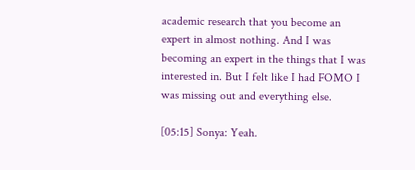academic research that you become an expert in almost nothing. And I was becoming an expert in the things that I was interested in. But I felt like I had FOMO I was missing out and everything else.

[05:15] Sonya: Yeah.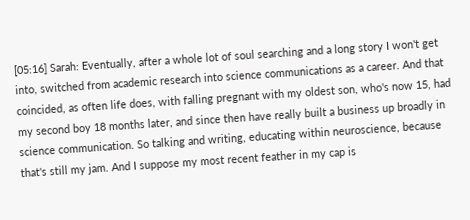[05:16] Sarah: Eventually, after a whole lot of soul searching and a long story I won't get into, switched from academic research into science communications as a career. And that coincided, as often life does, with falling pregnant with my oldest son, who's now 15, had my second boy 18 months later, and since then have really built a business up broadly in science communication. So talking and writing, educating within neuroscience, because that's still my jam. And I suppose my most recent feather in my cap is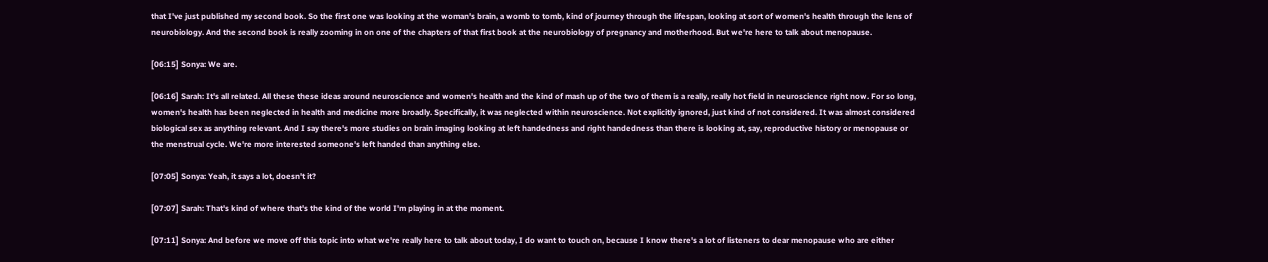that I've just published my second book. So the first one was looking at the woman's brain, a womb to tomb, kind of journey through the lifespan, looking at sort of women's health through the lens of neurobiology. And the second book is really zooming in on one of the chapters of that first book at the neurobiology of pregnancy and motherhood. But we're here to talk about menopause.

[06:15] Sonya: We are.

[06:16] Sarah: It's all related. All these these ideas around neuroscience and women's health and the kind of mash up of the two of them is a really, really hot field in neuroscience right now. For so long, women's health has been neglected in health and medicine more broadly. Specifically, it was neglected within neuroscience. Not explicitly ignored, just kind of not considered. It was almost considered biological sex as anything relevant. And I say there's more studies on brain imaging looking at left handedness and right handedness than there is looking at, say, reproductive history or menopause or the menstrual cycle. We're more interested someone's left handed than anything else.

[07:05] Sonya: Yeah, it says a lot, doesn't it?

[07:07] Sarah: That's kind of where that's the kind of the world I'm playing in at the moment.

[07:11] Sonya: And before we move off this topic into what we're really here to talk about today, I do want to touch on, because I know there's a lot of listeners to dear menopause who are either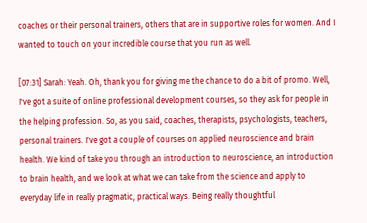coaches or their personal trainers, others that are in supportive roles for women. And I wanted to touch on your incredible course that you run as well.

[07:31] Sarah: Yeah. Oh, thank you for giving me the chance to do a bit of promo. Well, I've got a suite of online professional development courses, so they ask for people in the helping profession. So, as you said, coaches, therapists, psychologists, teachers, personal trainers. I've got a couple of courses on applied neuroscience and brain health. We kind of take you through an introduction to neuroscience, an introduction to brain health, and we look at what we can take from the science and apply to everyday life in really pragmatic, practical ways. Being really thoughtful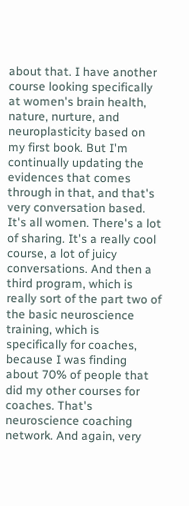about that. I have another course looking specifically at women's brain health, nature, nurture, and neuroplasticity based on my first book. But I'm continually updating the evidences that comes through in that, and that's very conversation based. It's all women. There's a lot of sharing. It's a really cool course, a lot of juicy conversations. And then a third program, which is really sort of the part two of the basic neuroscience training, which is specifically for coaches, because I was finding about 70% of people that did my other courses for coaches. That's neuroscience coaching network. And again, very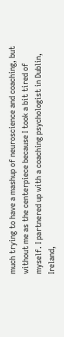much trying to have a mashup of neuroscience and coaching, but without me as the centerpiece because I took a bit tired of myself. I partnered up with a coaching psychologist in Dublin, Ireland,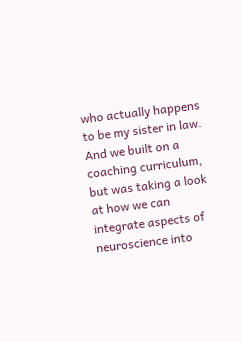who actually happens to be my sister in law. And we built on a coaching curriculum, but was taking a look at how we can integrate aspects of neuroscience into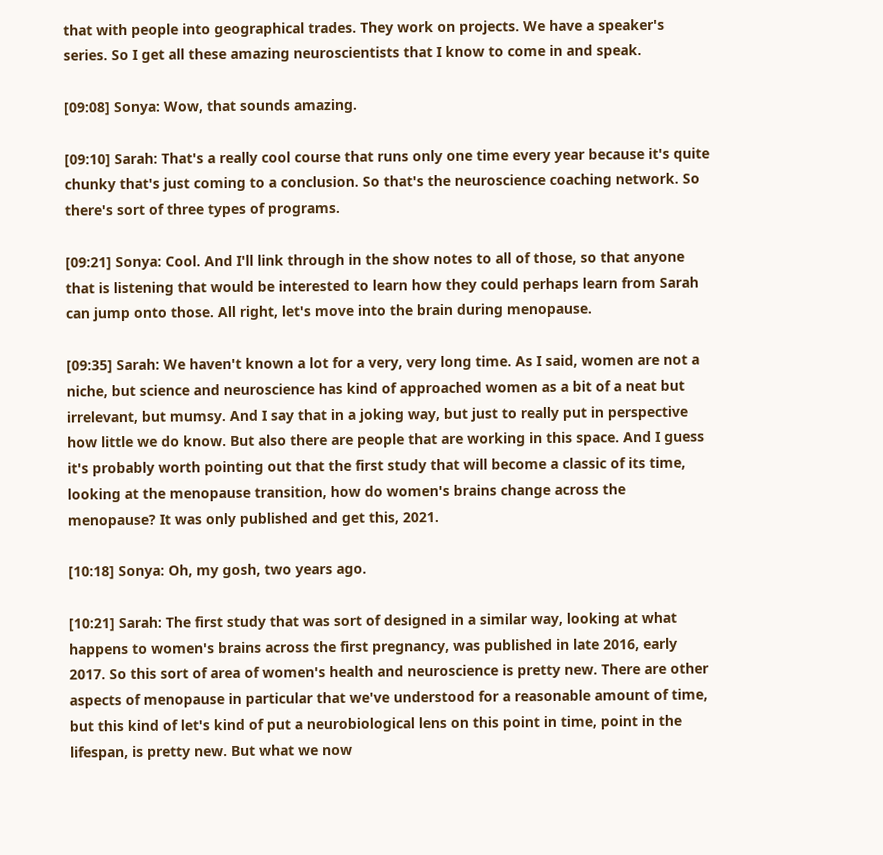that with people into geographical trades. They work on projects. We have a speaker's series. So I get all these amazing neuroscientists that I know to come in and speak.

[09:08] Sonya: Wow, that sounds amazing.

[09:10] Sarah: That's a really cool course that runs only one time every year because it's quite chunky that's just coming to a conclusion. So that's the neuroscience coaching network. So there's sort of three types of programs.

[09:21] Sonya: Cool. And I'll link through in the show notes to all of those, so that anyone that is listening that would be interested to learn how they could perhaps learn from Sarah can jump onto those. All right, let's move into the brain during menopause.

[09:35] Sarah: We haven't known a lot for a very, very long time. As I said, women are not a niche, but science and neuroscience has kind of approached women as a bit of a neat but irrelevant, but mumsy. And I say that in a joking way, but just to really put in perspective how little we do know. But also there are people that are working in this space. And I guess it's probably worth pointing out that the first study that will become a classic of its time, looking at the menopause transition, how do women's brains change across the menopause? It was only published and get this, 2021.

[10:18] Sonya: Oh, my gosh, two years ago.

[10:21] Sarah: The first study that was sort of designed in a similar way, looking at what happens to women's brains across the first pregnancy, was published in late 2016, early 2017. So this sort of area of women's health and neuroscience is pretty new. There are other aspects of menopause in particular that we've understood for a reasonable amount of time, but this kind of let's kind of put a neurobiological lens on this point in time, point in the lifespan, is pretty new. But what we now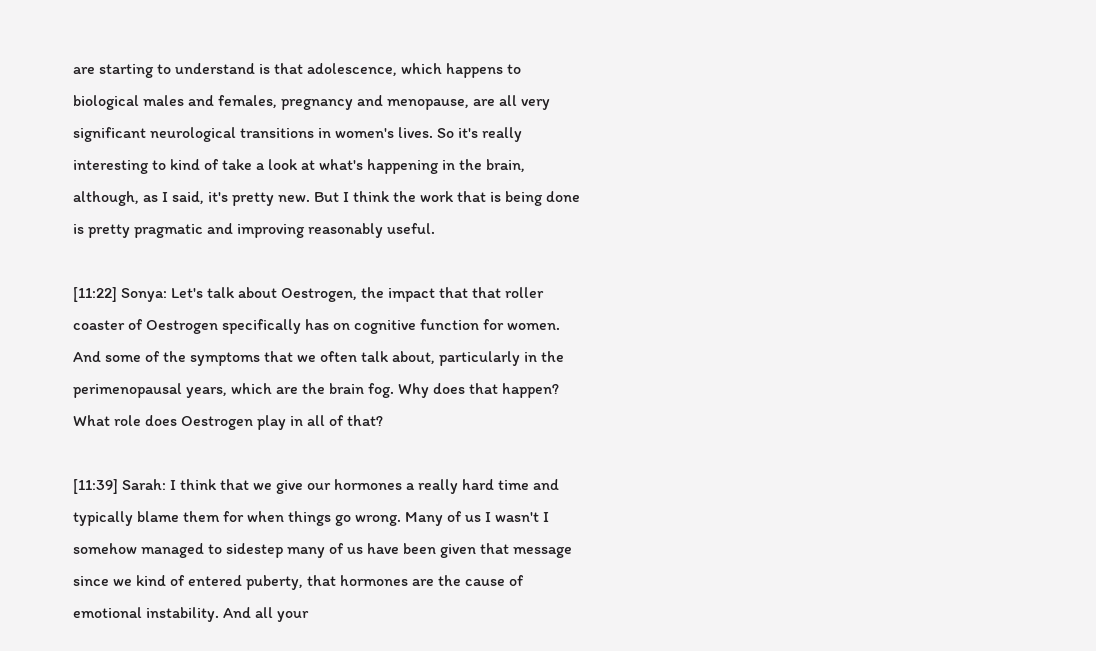are starting to understand is that adolescence, which happens to biological males and females, pregnancy and menopause, are all very significant neurological transitions in women's lives. So it's really interesting to kind of take a look at what's happening in the brain, although, as I said, it's pretty new. But I think the work that is being done is pretty pragmatic and improving reasonably useful.

[11:22] Sonya: Let's talk about Oestrogen, the impact that that roller coaster of Oestrogen specifically has on cognitive function for women. And some of the symptoms that we often talk about, particularly in the perimenopausal years, which are the brain fog. Why does that happen? What role does Oestrogen play in all of that?

[11:39] Sarah: I think that we give our hormones a really hard time and typically blame them for when things go wrong. Many of us I wasn't I somehow managed to sidestep many of us have been given that message since we kind of entered puberty, that hormones are the cause of emotional instability. And all your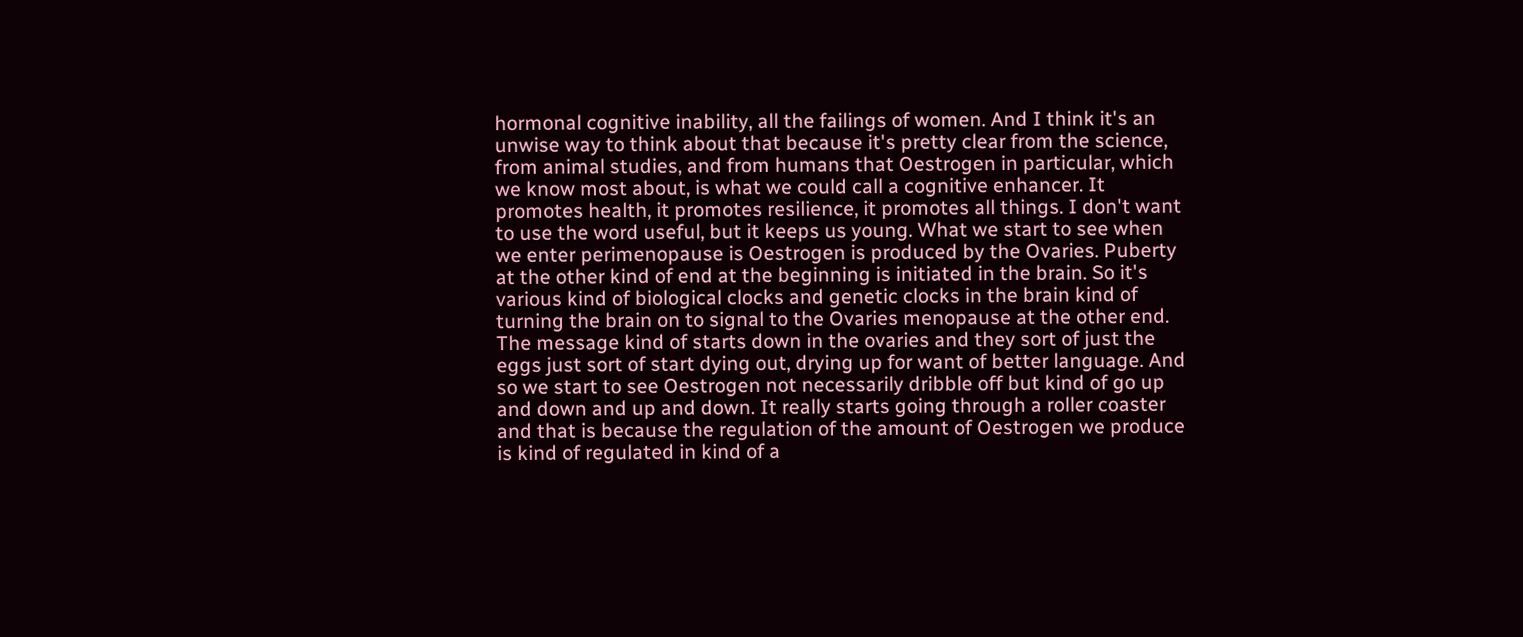hormonal cognitive inability, all the failings of women. And I think it's an unwise way to think about that because it's pretty clear from the science, from animal studies, and from humans that Oestrogen in particular, which we know most about, is what we could call a cognitive enhancer. It promotes health, it promotes resilience, it promotes all things. I don't want to use the word useful, but it keeps us young. What we start to see when we enter perimenopause is Oestrogen is produced by the Ovaries. Puberty at the other kind of end at the beginning is initiated in the brain. So it's various kind of biological clocks and genetic clocks in the brain kind of turning the brain on to signal to the Ovaries menopause at the other end. The message kind of starts down in the ovaries and they sort of just the eggs just sort of start dying out, drying up for want of better language. And so we start to see Oestrogen not necessarily dribble off but kind of go up and down and up and down. It really starts going through a roller coaster and that is because the regulation of the amount of Oestrogen we produce is kind of regulated in kind of a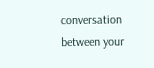conversation between your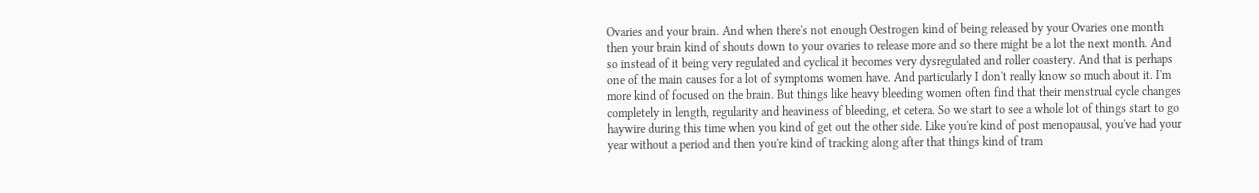Ovaries and your brain. And when there's not enough Oestrogen kind of being released by your Ovaries one month then your brain kind of shouts down to your ovaries to release more and so there might be a lot the next month. And so instead of it being very regulated and cyclical it becomes very dysregulated and roller coastery. And that is perhaps one of the main causes for a lot of symptoms women have. And particularly I don't really know so much about it. I'm more kind of focused on the brain. But things like heavy bleeding women often find that their menstrual cycle changes completely in length, regularity and heaviness of bleeding, et cetera. So we start to see a whole lot of things start to go haywire during this time when you kind of get out the other side. Like you're kind of post menopausal, you've had your year without a period and then you're kind of tracking along after that things kind of tram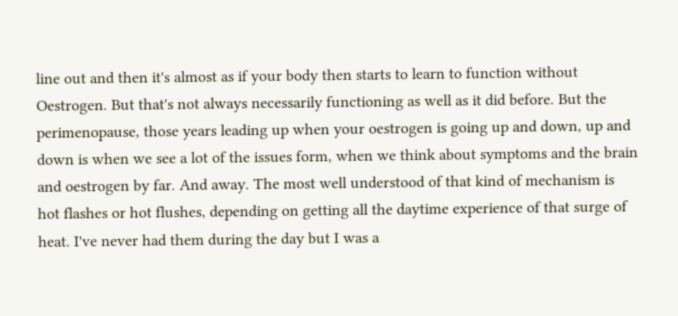line out and then it's almost as if your body then starts to learn to function without Oestrogen. But that's not always necessarily functioning as well as it did before. But the perimenopause, those years leading up when your oestrogen is going up and down, up and down is when we see a lot of the issues form, when we think about symptoms and the brain and oestrogen by far. And away. The most well understood of that kind of mechanism is hot flashes or hot flushes, depending on getting all the daytime experience of that surge of heat. I've never had them during the day but I was a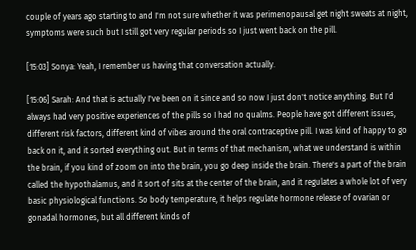couple of years ago starting to and I'm not sure whether it was perimenopausal get night sweats at night, symptoms were such but I still got very regular periods so I just went back on the pill.

[15:03] Sonya: Yeah, I remember us having that conversation actually.

[15:06] Sarah: And that is actually I've been on it since and so now I just don't notice anything. But I'd always had very positive experiences of the pills so I had no qualms. People have got different issues, different risk factors, different kind of vibes around the oral contraceptive pill. I was kind of happy to go back on it, and it sorted everything out. But in terms of that mechanism, what we understand is within the brain, if you kind of zoom on into the brain, you go deep inside the brain. There's a part of the brain called the hypothalamus, and it sort of sits at the center of the brain, and it regulates a whole lot of very basic physiological functions. So body temperature, it helps regulate hormone release of ovarian or gonadal hormones, but all different kinds of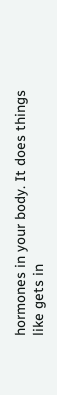hormones in your body. It does things like gets in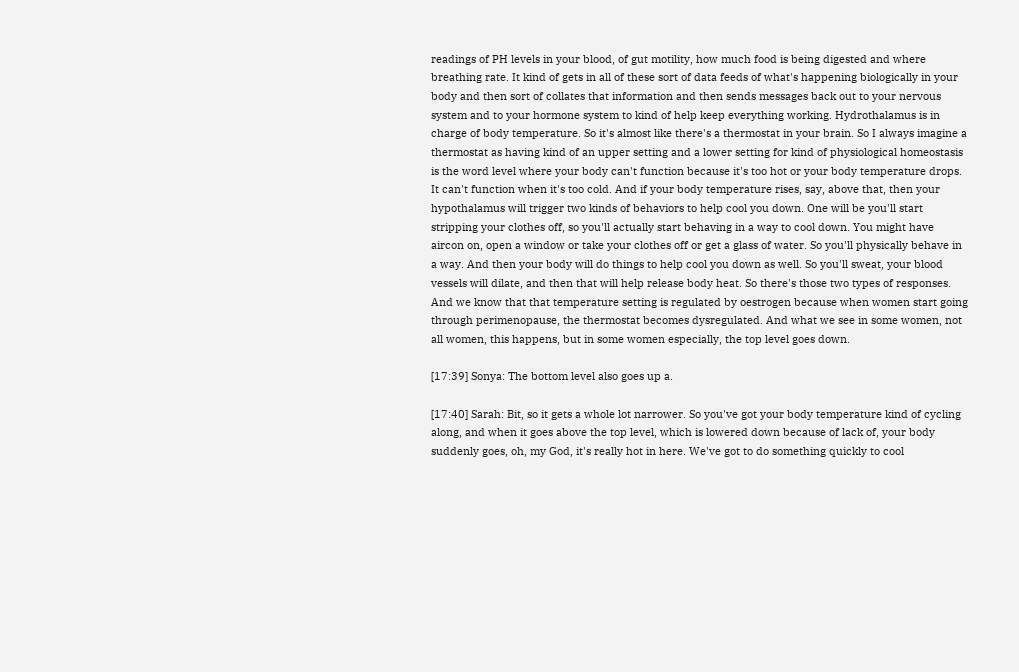readings of PH levels in your blood, of gut motility, how much food is being digested and where breathing rate. It kind of gets in all of these sort of data feeds of what's happening biologically in your body and then sort of collates that information and then sends messages back out to your nervous system and to your hormone system to kind of help keep everything working. Hydrothalamus is in charge of body temperature. So it's almost like there's a thermostat in your brain. So I always imagine a thermostat as having kind of an upper setting and a lower setting for kind of physiological homeostasis is the word level where your body can't function because it's too hot or your body temperature drops. It can't function when it's too cold. And if your body temperature rises, say, above that, then your hypothalamus will trigger two kinds of behaviors to help cool you down. One will be you'll start stripping your clothes off, so you'll actually start behaving in a way to cool down. You might have aircon on, open a window or take your clothes off or get a glass of water. So you'll physically behave in a way. And then your body will do things to help cool you down as well. So you'll sweat, your blood vessels will dilate, and then that will help release body heat. So there's those two types of responses. And we know that that temperature setting is regulated by oestrogen because when women start going through perimenopause, the thermostat becomes dysregulated. And what we see in some women, not all women, this happens, but in some women especially, the top level goes down.

[17:39] Sonya: The bottom level also goes up a.

[17:40] Sarah: Bit, so it gets a whole lot narrower. So you've got your body temperature kind of cycling along, and when it goes above the top level, which is lowered down because of lack of, your body suddenly goes, oh, my God, it's really hot in here. We've got to do something quickly to cool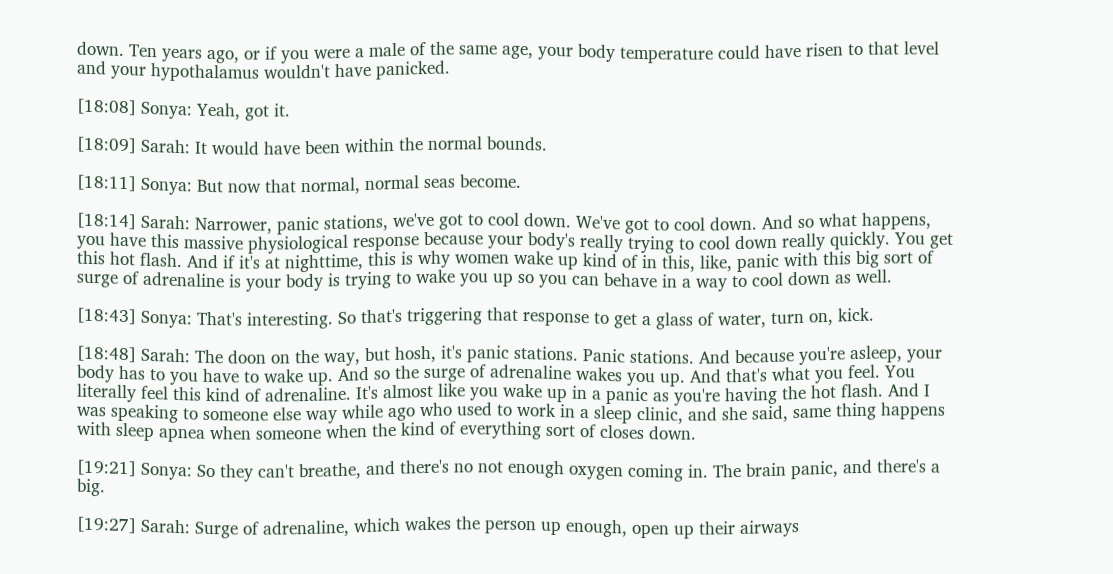down. Ten years ago, or if you were a male of the same age, your body temperature could have risen to that level and your hypothalamus wouldn't have panicked.

[18:08] Sonya: Yeah, got it.

[18:09] Sarah: It would have been within the normal bounds.

[18:11] Sonya: But now that normal, normal seas become.

[18:14] Sarah: Narrower, panic stations, we've got to cool down. We've got to cool down. And so what happens, you have this massive physiological response because your body's really trying to cool down really quickly. You get this hot flash. And if it's at nighttime, this is why women wake up kind of in this, like, panic with this big sort of surge of adrenaline is your body is trying to wake you up so you can behave in a way to cool down as well.

[18:43] Sonya: That's interesting. So that's triggering that response to get a glass of water, turn on, kick.

[18:48] Sarah: The doon on the way, but hosh, it's panic stations. Panic stations. And because you're asleep, your body has to you have to wake up. And so the surge of adrenaline wakes you up. And that's what you feel. You literally feel this kind of adrenaline. It's almost like you wake up in a panic as you're having the hot flash. And I was speaking to someone else way while ago who used to work in a sleep clinic, and she said, same thing happens with sleep apnea when someone when the kind of everything sort of closes down.

[19:21] Sonya: So they can't breathe, and there's no not enough oxygen coming in. The brain panic, and there's a big.

[19:27] Sarah: Surge of adrenaline, which wakes the person up enough, open up their airways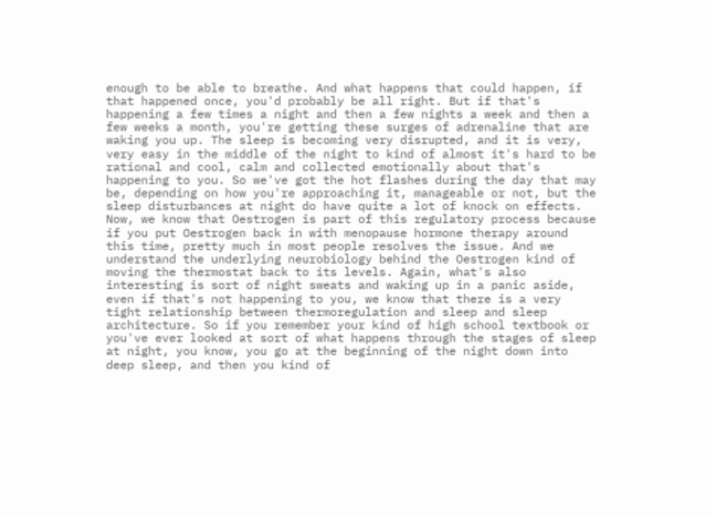enough to be able to breathe. And what happens that could happen, if that happened once, you'd probably be all right. But if that's happening a few times a night and then a few nights a week and then a few weeks a month, you're getting these surges of adrenaline that are waking you up. The sleep is becoming very disrupted, and it is very, very easy in the middle of the night to kind of almost it's hard to be rational and cool, calm and collected emotionally about that's happening to you. So we've got the hot flashes during the day that may be, depending on how you're approaching it, manageable or not, but the sleep disturbances at night do have quite a lot of knock on effects. Now, we know that Oestrogen is part of this regulatory process because if you put Oestrogen back in with menopause hormone therapy around this time, pretty much in most people resolves the issue. And we understand the underlying neurobiology behind the Oestrogen kind of moving the thermostat back to its levels. Again, what's also interesting is sort of night sweats and waking up in a panic aside, even if that's not happening to you, we know that there is a very tight relationship between thermoregulation and sleep and sleep architecture. So if you remember your kind of high school textbook or you've ever looked at sort of what happens through the stages of sleep at night, you know, you go at the beginning of the night down into deep sleep, and then you kind of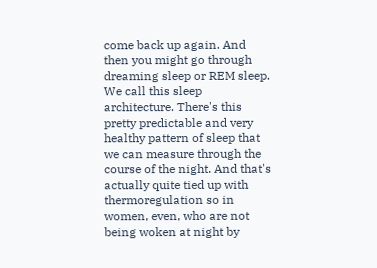come back up again. And then you might go through dreaming sleep or REM sleep. We call this sleep architecture. There's this pretty predictable and very healthy pattern of sleep that we can measure through the course of the night. And that's actually quite tied up with thermoregulation so in women, even, who are not being woken at night by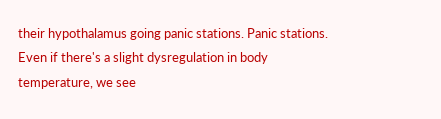their hypothalamus going panic stations. Panic stations. Even if there's a slight dysregulation in body temperature, we see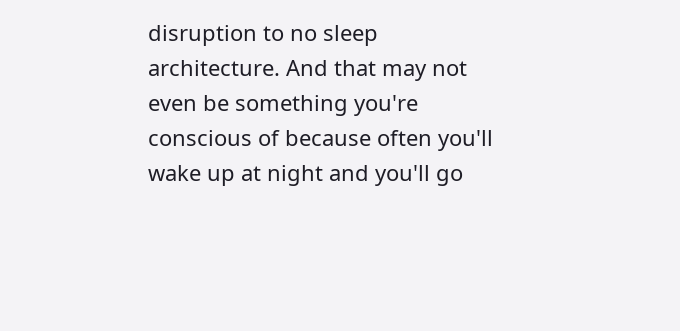disruption to no sleep architecture. And that may not even be something you're conscious of because often you'll wake up at night and you'll go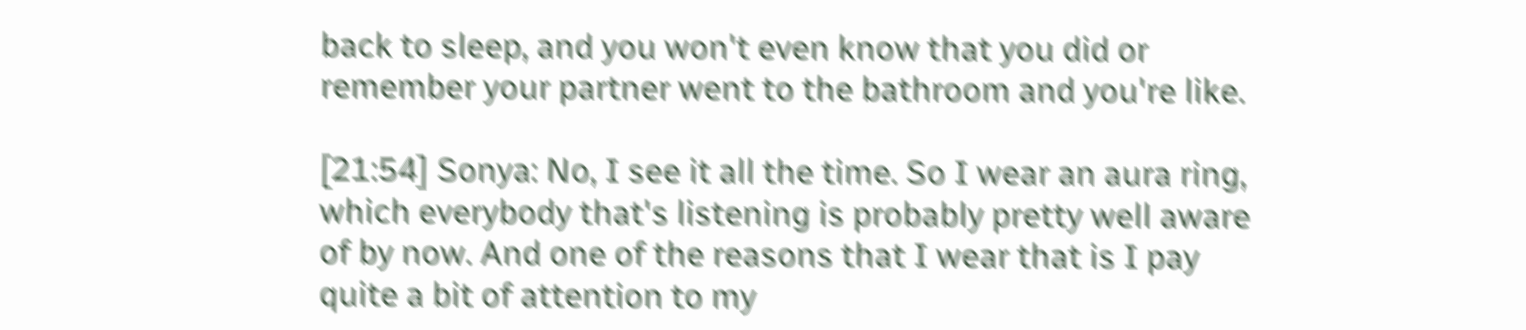back to sleep, and you won't even know that you did or remember your partner went to the bathroom and you're like.

[21:54] Sonya: No, I see it all the time. So I wear an aura ring, which everybody that's listening is probably pretty well aware of by now. And one of the reasons that I wear that is I pay quite a bit of attention to my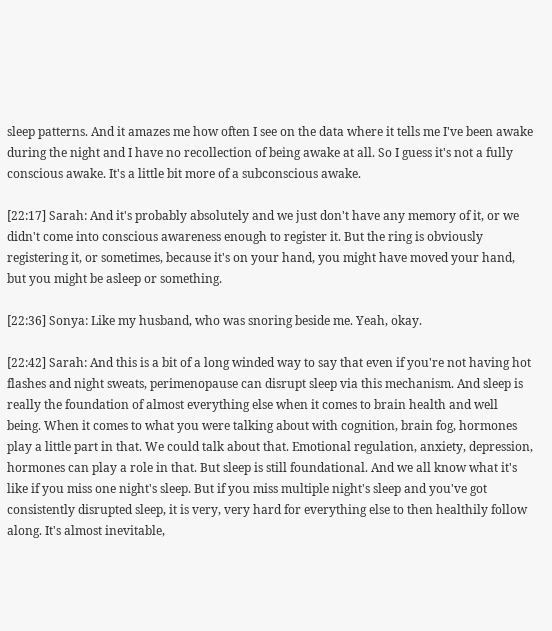sleep patterns. And it amazes me how often I see on the data where it tells me I've been awake during the night and I have no recollection of being awake at all. So I guess it's not a fully conscious awake. It's a little bit more of a subconscious awake.

[22:17] Sarah: And it's probably absolutely and we just don't have any memory of it, or we didn't come into conscious awareness enough to register it. But the ring is obviously registering it, or sometimes, because it's on your hand, you might have moved your hand, but you might be asleep or something.

[22:36] Sonya: Like my husband, who was snoring beside me. Yeah, okay.

[22:42] Sarah: And this is a bit of a long winded way to say that even if you're not having hot flashes and night sweats, perimenopause can disrupt sleep via this mechanism. And sleep is really the foundation of almost everything else when it comes to brain health and well being. When it comes to what you were talking about with cognition, brain fog, hormones play a little part in that. We could talk about that. Emotional regulation, anxiety, depression, hormones can play a role in that. But sleep is still foundational. And we all know what it's like if you miss one night's sleep. But if you miss multiple night's sleep and you've got consistently disrupted sleep, it is very, very hard for everything else to then healthily follow along. It's almost inevitable,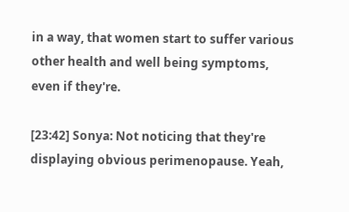in a way, that women start to suffer various other health and well being symptoms, even if they're.

[23:42] Sonya: Not noticing that they're displaying obvious perimenopause. Yeah,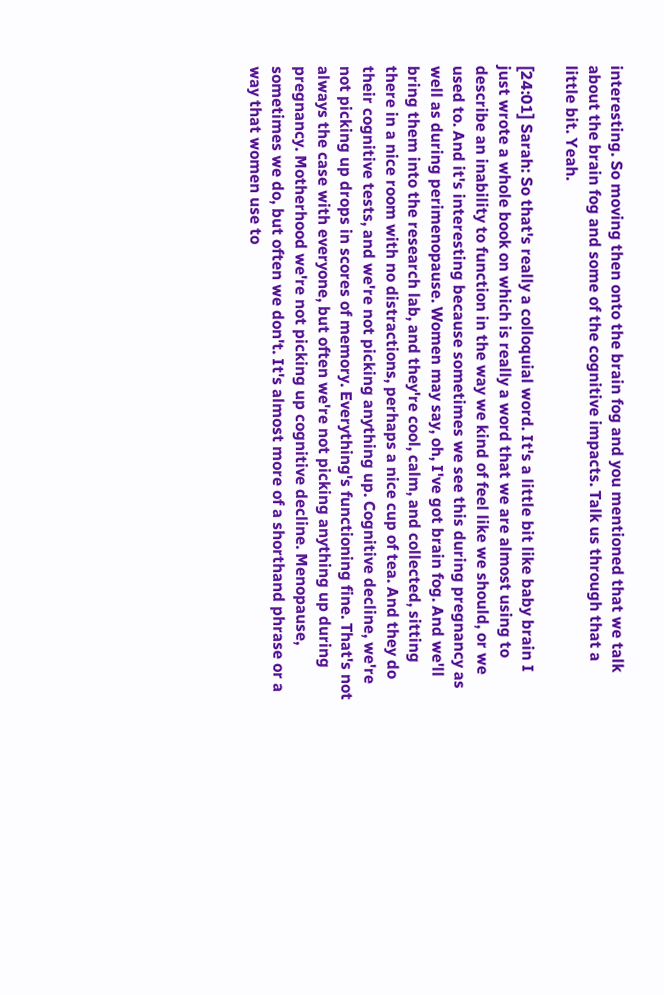interesting. So moving then onto the brain fog and you mentioned that we talk about the brain fog and some of the cognitive impacts. Talk us through that a little bit. Yeah.

[24:01] Sarah: So that's really a colloquial word. It's a little bit like baby brain I just wrote a whole book on which is really a word that we are almost using to describe an inability to function in the way we kind of feel like we should, or we used to. And it's interesting because sometimes we see this during pregnancy as well as during perimenopause. Women may say, oh, I've got brain fog. And we'll bring them into the research lab, and they're cool, calm, and collected, sitting there in a nice room with no distractions, perhaps a nice cup of tea. And they do their cognitive tests, and we're not picking anything up. Cognitive decline, we're not picking up drops in scores of memory. Everything's functioning fine. That's not always the case with everyone, but often we're not picking anything up during pregnancy. Motherhood we're not picking up cognitive decline. Menopause, sometimes we do, but often we don't. It's almost more of a shorthand phrase or a way that women use to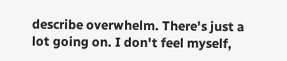describe overwhelm. There's just a lot going on. I don't feel myself,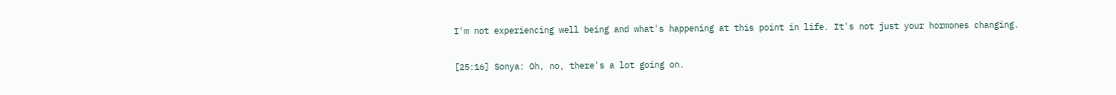I'm not experiencing well being and what's happening at this point in life. It's not just your hormones changing.

[25:16] Sonya: Oh, no, there's a lot going on.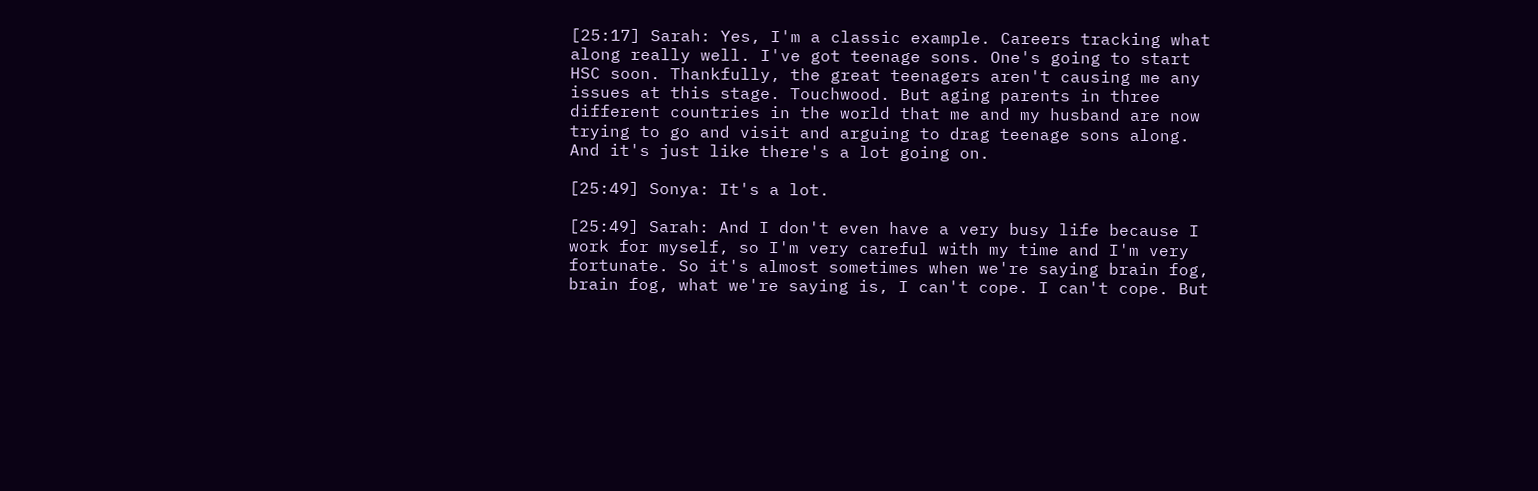[25:17] Sarah: Yes, I'm a classic example. Careers tracking what along really well. I've got teenage sons. One's going to start HSC soon. Thankfully, the great teenagers aren't causing me any issues at this stage. Touchwood. But aging parents in three different countries in the world that me and my husband are now trying to go and visit and arguing to drag teenage sons along. And it's just like there's a lot going on.

[25:49] Sonya: It's a lot.

[25:49] Sarah: And I don't even have a very busy life because I work for myself, so I'm very careful with my time and I'm very fortunate. So it's almost sometimes when we're saying brain fog, brain fog, what we're saying is, I can't cope. I can't cope. But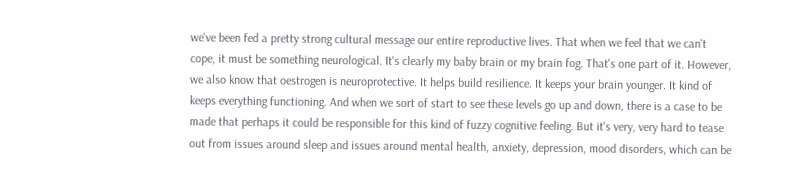we've been fed a pretty strong cultural message our entire reproductive lives. That when we feel that we can't cope, it must be something neurological. It's clearly my baby brain or my brain fog. That's one part of it. However, we also know that oestrogen is neuroprotective. It helps build resilience. It keeps your brain younger. It kind of keeps everything functioning. And when we sort of start to see these levels go up and down, there is a case to be made that perhaps it could be responsible for this kind of fuzzy cognitive feeling. But it's very, very hard to tease out from issues around sleep and issues around mental health, anxiety, depression, mood disorders, which can be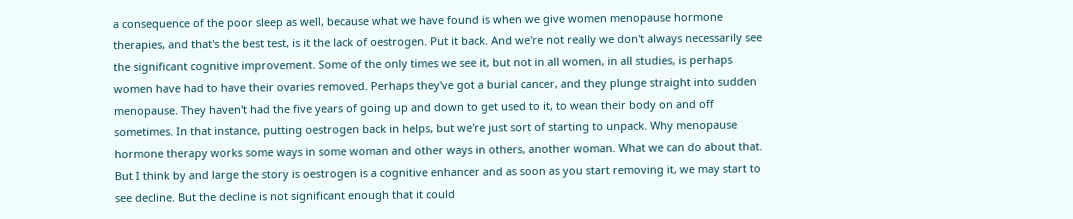a consequence of the poor sleep as well, because what we have found is when we give women menopause hormone therapies, and that's the best test, is it the lack of oestrogen. Put it back. And we're not really we don't always necessarily see the significant cognitive improvement. Some of the only times we see it, but not in all women, in all studies, is perhaps women have had to have their ovaries removed. Perhaps they've got a burial cancer, and they plunge straight into sudden menopause. They haven't had the five years of going up and down to get used to it, to wean their body on and off sometimes. In that instance, putting oestrogen back in helps, but we're just sort of starting to unpack. Why menopause hormone therapy works some ways in some woman and other ways in others, another woman. What we can do about that. But I think by and large the story is oestrogen is a cognitive enhancer and as soon as you start removing it, we may start to see decline. But the decline is not significant enough that it could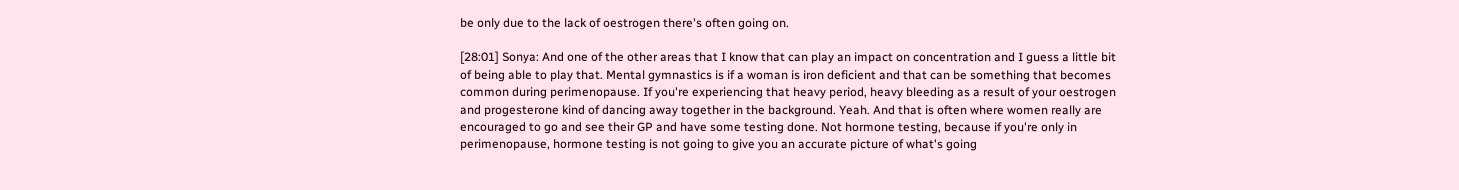be only due to the lack of oestrogen there's often going on.

[28:01] Sonya: And one of the other areas that I know that can play an impact on concentration and I guess a little bit of being able to play that. Mental gymnastics is if a woman is iron deficient and that can be something that becomes common during perimenopause. If you're experiencing that heavy period, heavy bleeding as a result of your oestrogen and progesterone kind of dancing away together in the background. Yeah. And that is often where women really are encouraged to go and see their GP and have some testing done. Not hormone testing, because if you're only in perimenopause, hormone testing is not going to give you an accurate picture of what's going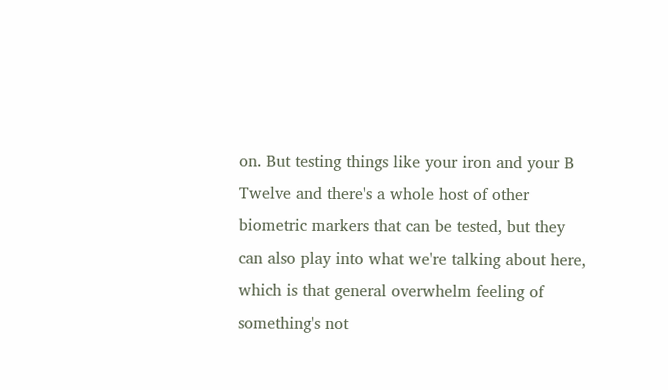on. But testing things like your iron and your B Twelve and there's a whole host of other biometric markers that can be tested, but they can also play into what we're talking about here, which is that general overwhelm feeling of something's not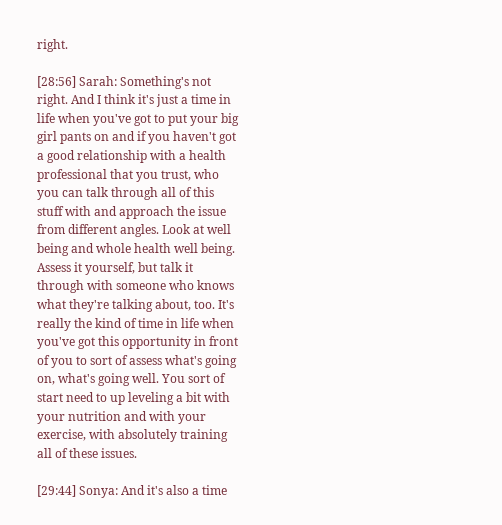right.

[28:56] Sarah: Something's not right. And I think it's just a time in life when you've got to put your big girl pants on and if you haven't got a good relationship with a health professional that you trust, who you can talk through all of this stuff with and approach the issue from different angles. Look at well being and whole health well being. Assess it yourself, but talk it through with someone who knows what they're talking about, too. It's really the kind of time in life when you've got this opportunity in front of you to sort of assess what's going on, what's going well. You sort of start need to up leveling a bit with your nutrition and with your exercise, with absolutely training all of these issues.

[29:44] Sonya: And it's also a time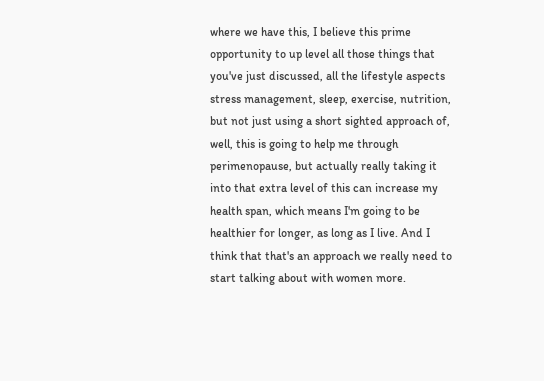where we have this, I believe this prime opportunity to up level all those things that you've just discussed, all the lifestyle aspects stress management, sleep, exercise, nutrition, but not just using a short sighted approach of, well, this is going to help me through perimenopause, but actually really taking it into that extra level of this can increase my health span, which means I'm going to be healthier for longer, as long as I live. And I think that that's an approach we really need to start talking about with women more.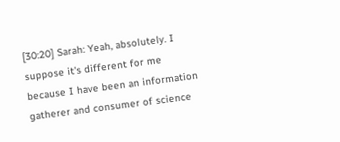[30:20] Sarah: Yeah, absolutely. I suppose it's different for me because I have been an information gatherer and consumer of science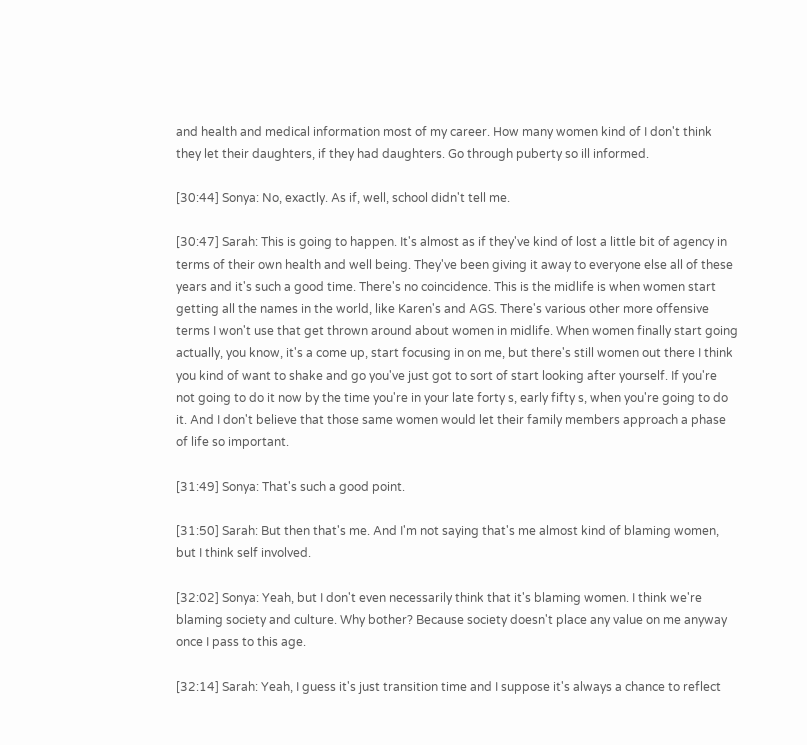and health and medical information most of my career. How many women kind of I don't think they let their daughters, if they had daughters. Go through puberty so ill informed.

[30:44] Sonya: No, exactly. As if, well, school didn't tell me.

[30:47] Sarah: This is going to happen. It's almost as if they've kind of lost a little bit of agency in terms of their own health and well being. They've been giving it away to everyone else all of these years and it's such a good time. There's no coincidence. This is the midlife is when women start getting all the names in the world, like Karen's and AGS. There's various other more offensive terms I won't use that get thrown around about women in midlife. When women finally start going actually, you know, it's a come up, start focusing in on me, but there's still women out there I think you kind of want to shake and go you've just got to sort of start looking after yourself. If you're not going to do it now by the time you're in your late forty s, early fifty s, when you're going to do it. And I don't believe that those same women would let their family members approach a phase of life so important.

[31:49] Sonya: That's such a good point.

[31:50] Sarah: But then that's me. And I'm not saying that's me almost kind of blaming women, but I think self involved.

[32:02] Sonya: Yeah, but I don't even necessarily think that it's blaming women. I think we're blaming society and culture. Why bother? Because society doesn't place any value on me anyway once I pass to this age.

[32:14] Sarah: Yeah, I guess it's just transition time and I suppose it's always a chance to reflect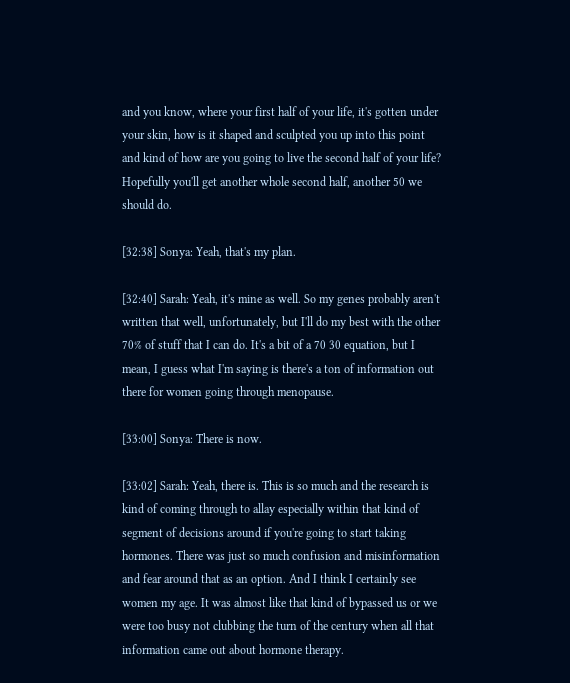and you know, where your first half of your life, it's gotten under your skin, how is it shaped and sculpted you up into this point and kind of how are you going to live the second half of your life? Hopefully you'll get another whole second half, another 50 we should do.

[32:38] Sonya: Yeah, that's my plan.

[32:40] Sarah: Yeah, it's mine as well. So my genes probably aren't written that well, unfortunately, but I'll do my best with the other 70% of stuff that I can do. It's a bit of a 70 30 equation, but I mean, I guess what I'm saying is there's a ton of information out there for women going through menopause.

[33:00] Sonya: There is now.

[33:02] Sarah: Yeah, there is. This is so much and the research is kind of coming through to allay especially within that kind of segment of decisions around if you're going to start taking hormones. There was just so much confusion and misinformation and fear around that as an option. And I think I certainly see women my age. It was almost like that kind of bypassed us or we were too busy not clubbing the turn of the century when all that information came out about hormone therapy.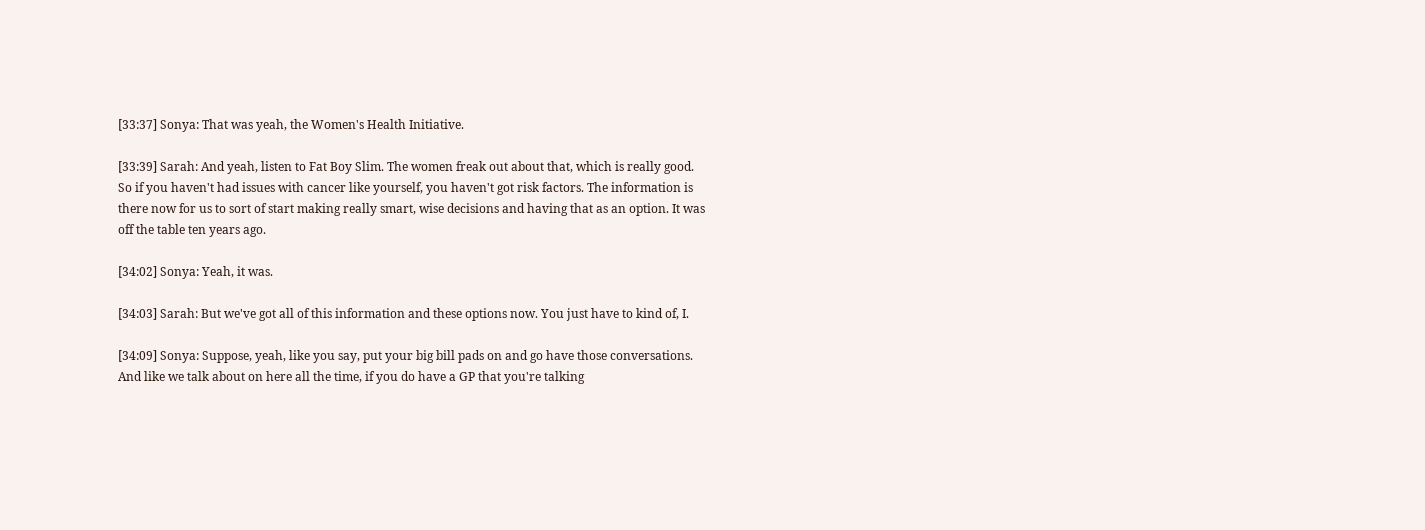[33:37] Sonya: That was yeah, the Women's Health Initiative.

[33:39] Sarah: And yeah, listen to Fat Boy Slim. The women freak out about that, which is really good. So if you haven't had issues with cancer like yourself, you haven't got risk factors. The information is there now for us to sort of start making really smart, wise decisions and having that as an option. It was off the table ten years ago.

[34:02] Sonya: Yeah, it was.

[34:03] Sarah: But we've got all of this information and these options now. You just have to kind of, I.

[34:09] Sonya: Suppose, yeah, like you say, put your big bill pads on and go have those conversations. And like we talk about on here all the time, if you do have a GP that you're talking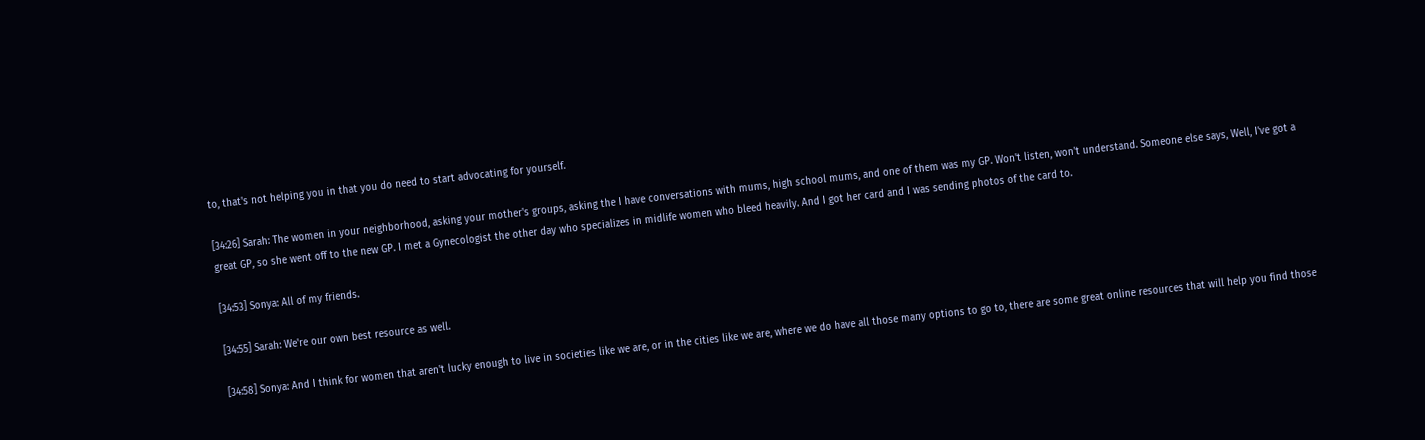to, that's not helping you in that you do need to start advocating for yourself.

[34:26] Sarah: The women in your neighborhood, asking your mother's groups, asking the I have conversations with mums, high school mums, and one of them was my GP. Won't listen, won't understand. Someone else says, Well, I've got a great GP, so she went off to the new GP. I met a Gynecologist the other day who specializes in midlife women who bleed heavily. And I got her card and I was sending photos of the card to.

[34:53] Sonya: All of my friends.

[34:55] Sarah: We're our own best resource as well.

[34:58] Sonya: And I think for women that aren't lucky enough to live in societies like we are, or in the cities like we are, where we do have all those many options to go to, there are some great online resources that will help you find those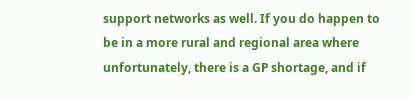support networks as well. If you do happen to be in a more rural and regional area where unfortunately, there is a GP shortage, and if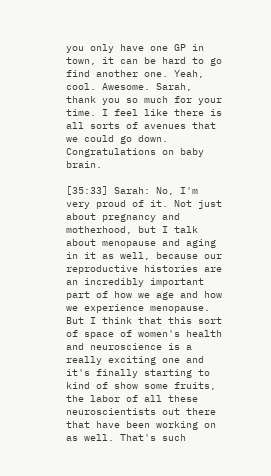you only have one GP in town, it can be hard to go find another one. Yeah, cool. Awesome. Sarah, thank you so much for your time. I feel like there is all sorts of avenues that we could go down. Congratulations on baby brain.

[35:33] Sarah: No, I'm very proud of it. Not just about pregnancy and motherhood, but I talk about menopause and aging in it as well, because our reproductive histories are an incredibly important part of how we age and how we experience menopause. But I think that this sort of space of women's health and neuroscience is a really exciting one and it's finally starting to kind of show some fruits, the labor of all these neuroscientists out there that have been working on as well. That's such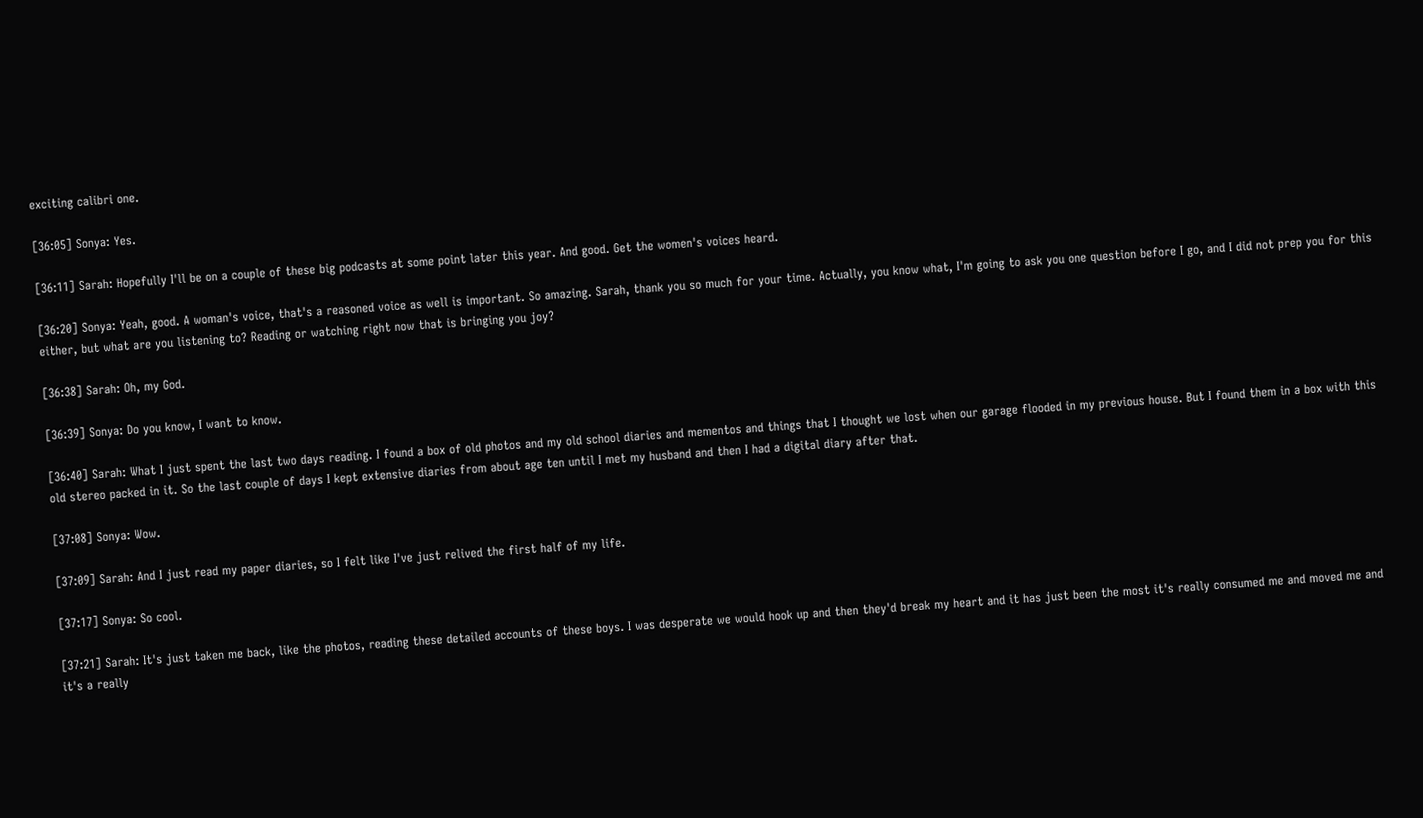exciting calibri one.

[36:05] Sonya: Yes.

[36:11] Sarah: Hopefully I'll be on a couple of these big podcasts at some point later this year. And good. Get the women's voices heard.

[36:20] Sonya: Yeah, good. A woman's voice, that's a reasoned voice as well is important. So amazing. Sarah, thank you so much for your time. Actually, you know what, I'm going to ask you one question before I go, and I did not prep you for this either, but what are you listening to? Reading or watching right now that is bringing you joy?

[36:38] Sarah: Oh, my God.

[36:39] Sonya: Do you know, I want to know.

[36:40] Sarah: What I just spent the last two days reading. I found a box of old photos and my old school diaries and mementos and things that I thought we lost when our garage flooded in my previous house. But I found them in a box with this old stereo packed in it. So the last couple of days I kept extensive diaries from about age ten until I met my husband and then I had a digital diary after that.

[37:08] Sonya: Wow.

[37:09] Sarah: And I just read my paper diaries, so I felt like I've just relived the first half of my life.

[37:17] Sonya: So cool.

[37:21] Sarah: It's just taken me back, like the photos, reading these detailed accounts of these boys. I was desperate we would hook up and then they'd break my heart and it has just been the most it's really consumed me and moved me and it's a really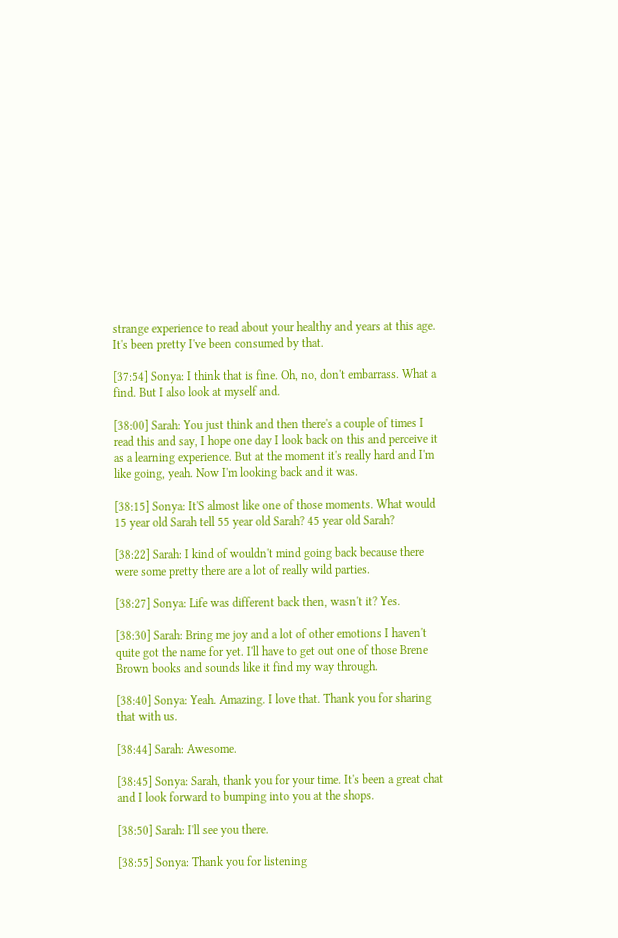strange experience to read about your healthy and years at this age. It's been pretty I've been consumed by that.

[37:54] Sonya: I think that is fine. Oh, no, don't embarrass. What a find. But I also look at myself and.

[38:00] Sarah: You just think and then there's a couple of times I read this and say, I hope one day I look back on this and perceive it as a learning experience. But at the moment it's really hard and I'm like going, yeah. Now I'm looking back and it was.

[38:15] Sonya: It'S almost like one of those moments. What would 15 year old Sarah tell 55 year old Sarah? 45 year old Sarah?

[38:22] Sarah: I kind of wouldn't mind going back because there were some pretty there are a lot of really wild parties.

[38:27] Sonya: Life was different back then, wasn't it? Yes.

[38:30] Sarah: Bring me joy and a lot of other emotions I haven't quite got the name for yet. I'll have to get out one of those Brene Brown books and sounds like it find my way through.

[38:40] Sonya: Yeah. Amazing. I love that. Thank you for sharing that with us.

[38:44] Sarah: Awesome.

[38:45] Sonya: Sarah, thank you for your time. It's been a great chat and I look forward to bumping into you at the shops.

[38:50] Sarah: I'll see you there.

[38:55] Sonya: Thank you for listening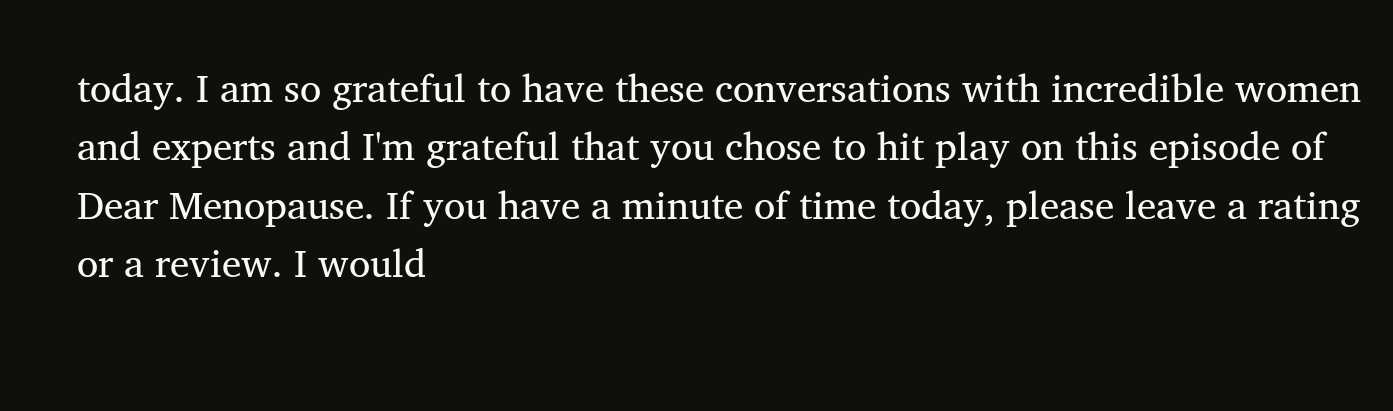today. I am so grateful to have these conversations with incredible women and experts and I'm grateful that you chose to hit play on this episode of Dear Menopause. If you have a minute of time today, please leave a rating or a review. I would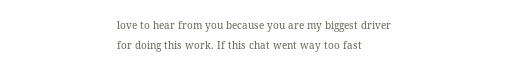love to hear from you because you are my biggest driver for doing this work. If this chat went way too fast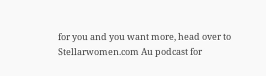for you and you want more, head over to Stellarwomen.com Au podcast for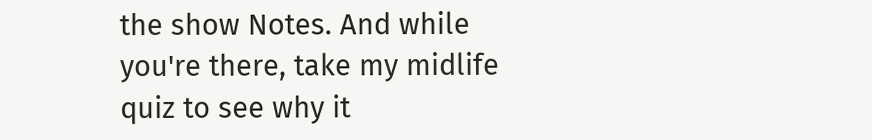the show Notes. And while you're there, take my midlife quiz to see why it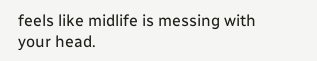feels like midlife is messing with your head.